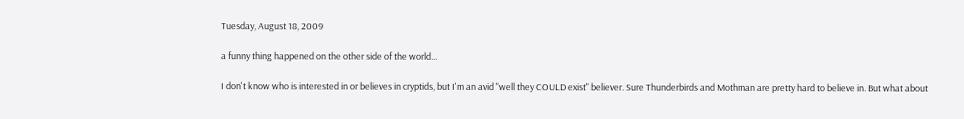Tuesday, August 18, 2009

a funny thing happened on the other side of the world...

I don't know who is interested in or believes in cryptids, but I'm an avid "well they COULD exist" believer. Sure Thunderbirds and Mothman are pretty hard to believe in. But what about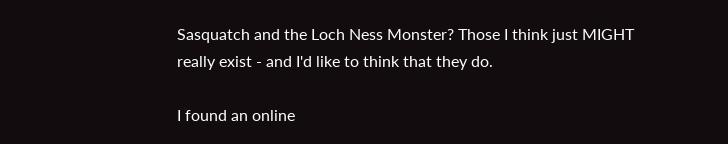Sasquatch and the Loch Ness Monster? Those I think just MIGHT really exist - and I'd like to think that they do.

I found an online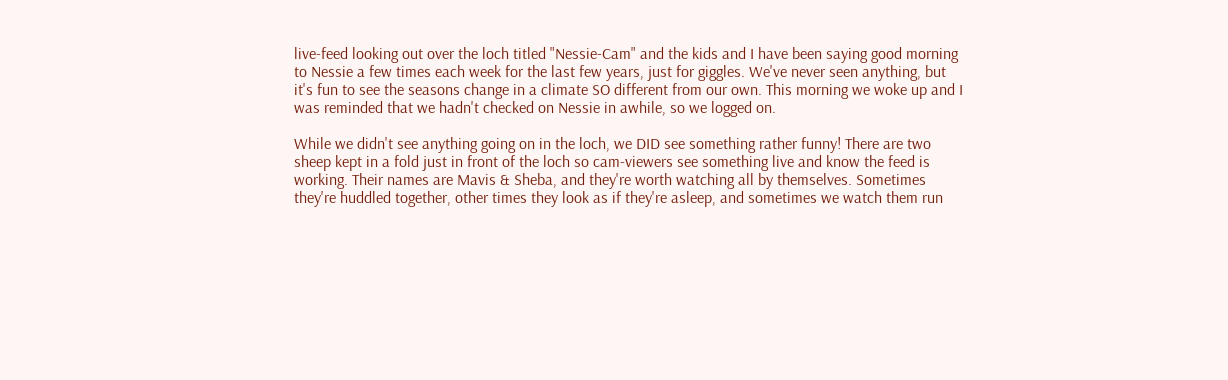live-feed looking out over the loch titled "Nessie-Cam" and the kids and I have been saying good morning to Nessie a few times each week for the last few years, just for giggles. We've never seen anything, but it's fun to see the seasons change in a climate SO different from our own. This morning we woke up and I was reminded that we hadn't checked on Nessie in awhile, so we logged on.

While we didn't see anything going on in the loch, we DID see something rather funny! There are two sheep kept in a fold just in front of the loch so cam-viewers see something live and know the feed is working. Their names are Mavis & Sheba, and they're worth watching all by themselves. Sometimes they're huddled together, other times they look as if they're asleep, and sometimes we watch them run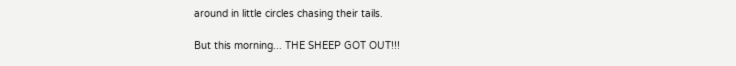around in little circles chasing their tails.

But this morning... THE SHEEP GOT OUT!!!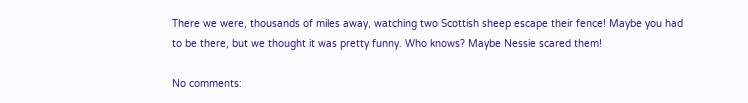There we were, thousands of miles away, watching two Scottish sheep escape their fence! Maybe you had to be there, but we thought it was pretty funny. Who knows? Maybe Nessie scared them!

No comments: